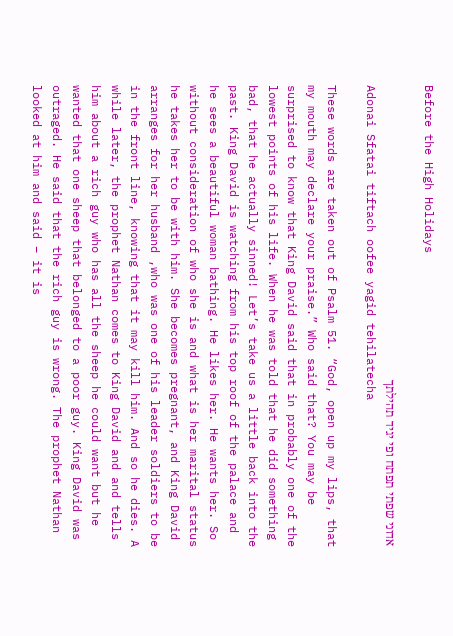Before the High Holidays

אדוני שפתי תפתח ופי יגיד תהילתך
Adonai Sfatai tiftach oofee yagid tehilatecha

These words are taken out of Psalm 51. “God, open up my lips, that my mouth may declare your praise.” Who said that? You may be surprised to know that King David said that in probably one of the lowest points of his life. When he was told that he did something bad, that he actually sinned! Let’s take us a little back into the past. King David is watching from his top roof of the palace and he sees a beautiful woman bathing. He likes her. He wants her. So without consideration of who she is and what is her marital status he takes her to be with him. She becomes pregnant, and King David arranges for her husband ,who was one of his leader soldiers to be in the front line, knowing that it may kill him. And so he dies. A while later, the prophet Nathan comes to King David and and tells him about a rich guy who has all the sheep he could want but he wanted that one sheep that belonged to a poor guy. King David was outraged. He said that the rich guy is wrong. The prophet Nathan looked at him and said – it is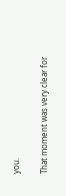you.

That moment was very clear for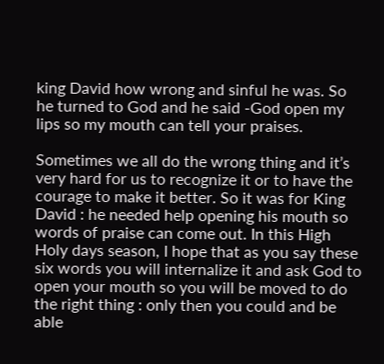king David how wrong and sinful he was. So he turned to God and he said -God open my lips so my mouth can tell your praises.

Sometimes we all do the wrong thing and it’s very hard for us to recognize it or to have the courage to make it better. So it was for King David : he needed help opening his mouth so words of praise can come out. In this High Holy days season, I hope that as you say these six words you will internalize it and ask God to open your mouth so you will be moved to do the right thing : only then you could and be able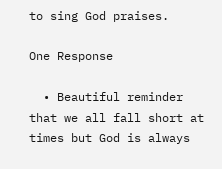to sing God praises.

One Response

  • Beautiful reminder that we all fall short at times but God is always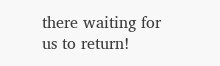there waiting for us to return!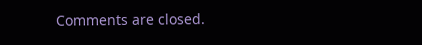Comments are closed.